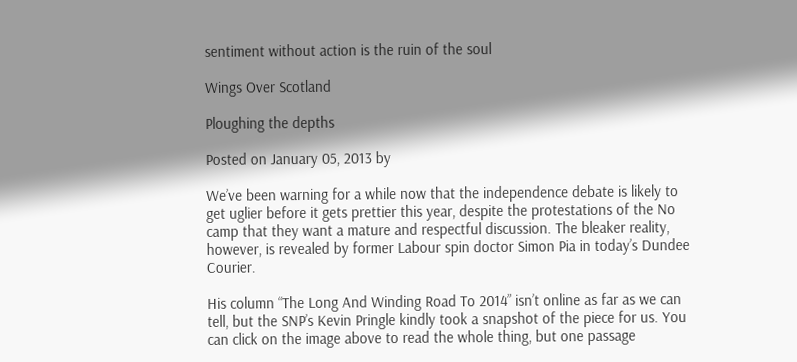sentiment without action is the ruin of the soul

Wings Over Scotland

Ploughing the depths

Posted on January 05, 2013 by

We’ve been warning for a while now that the independence debate is likely to get uglier before it gets prettier this year, despite the protestations of the No camp that they want a mature and respectful discussion. The bleaker reality, however, is revealed by former Labour spin doctor Simon Pia in today’s Dundee Courier.

His column “The Long And Winding Road To 2014” isn’t online as far as we can tell, but the SNP’s Kevin Pringle kindly took a snapshot of the piece for us. You can click on the image above to read the whole thing, but one passage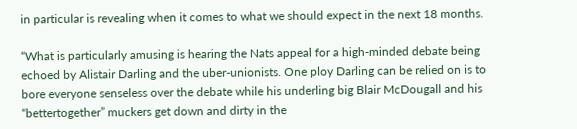in particular is revealing when it comes to what we should expect in the next 18 months.

“What is particularly amusing is hearing the Nats appeal for a high-minded debate being echoed by Alistair Darling and the uber-unionists. One ploy Darling can be relied on is to bore everyone senseless over the debate while his underling big Blair McDougall and his “bettertogether” muckers get down and dirty in the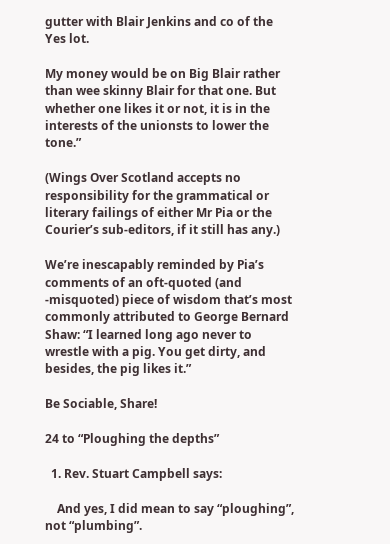gutter with Blair Jenkins and co of the Yes lot.

My money would be on Big Blair rather than wee skinny Blair for that one. But whether one likes it or not, it is in the interests of the unionsts to lower the tone.”

(Wings Over Scotland accepts no responsibility for the grammatical or literary failings of either Mr Pia or the Courier’s sub-editors, if it still has any.)

We’re inescapably reminded by Pia’s comments of an oft-quoted (and -misquoted) piece of wisdom that’s most commonly attributed to George Bernard Shaw: “I learned long ago never to wrestle with a pig. You get dirty, and besides, the pig likes it.”

Be Sociable, Share!

24 to “Ploughing the depths”

  1. Rev. Stuart Campbell says:

    And yes, I did mean to say “ploughing”, not “plumbing”.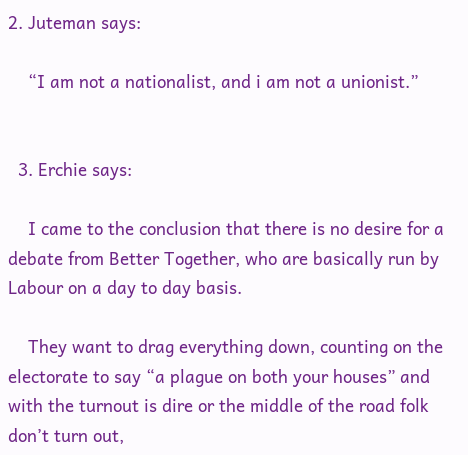2. Juteman says:

    “I am not a nationalist, and i am not a unionist.”


  3. Erchie says:

    I came to the conclusion that there is no desire for a debate from Better Together, who are basically run by Labour on a day to day basis.

    They want to drag everything down, counting on the electorate to say “a plague on both your houses” and with the turnout is dire or the middle of the road folk don’t turn out,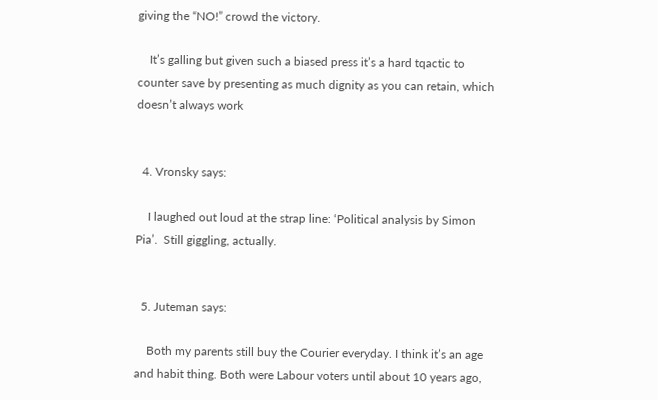giving the “NO!” crowd the victory.

    It’s galling but given such a biased press it’s a hard tqactic to counter save by presenting as much dignity as you can retain, which doesn’t always work


  4. Vronsky says:

    I laughed out loud at the strap line: ‘Political analysis by Simon Pia’.  Still giggling, actually.


  5. Juteman says:

    Both my parents still buy the Courier everyday. I think it’s an age and habit thing. Both were Labour voters until about 10 years ago,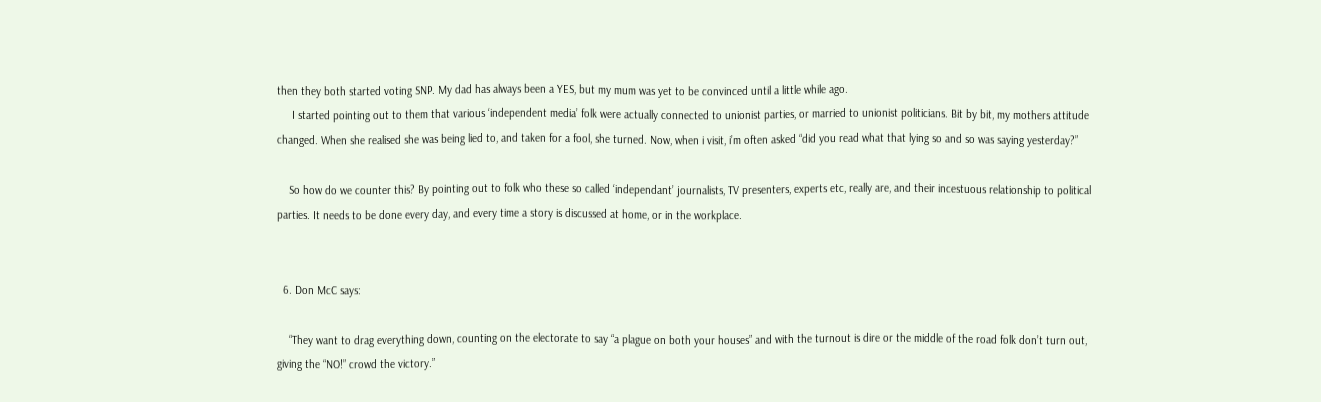then they both started voting SNP. My dad has always been a YES, but my mum was yet to be convinced until a little while ago.
     I started pointing out to them that various ‘independent media’ folk were actually connected to unionist parties, or married to unionist politicians. Bit by bit, my mothers attitude changed. When she realised she was being lied to, and taken for a fool, she turned. Now, when i visit, i’m often asked “did you read what that lying so and so was saying yesterday?”

    So how do we counter this? By pointing out to folk who these so called ‘independant’ journalists, TV presenters, experts etc, really are, and their incestuous relationship to political parties. It needs to be done every day, and every time a story is discussed at home, or in the workplace.


  6. Don McC says:

    “They want to drag everything down, counting on the electorate to say “a plague on both your houses” and with the turnout is dire or the middle of the road folk don’t turn out, giving the “NO!” crowd the victory.”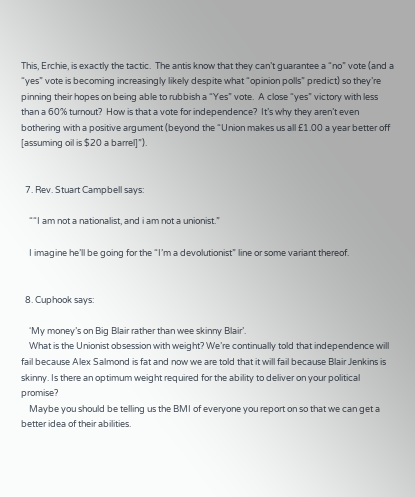This, Erchie, is exactly the tactic.  The antis know that they can’t guarantee a “no” vote (and a “yes” vote is becoming increasingly likely despite what “opinion polls” predict) so they’re pinning their hopes on being able to rubbish a “Yes” vote.  A close “yes” victory with less than a 60% turnout?  How is that a vote for independence?  It’s why they aren’t even bothering with a positive argument (beyond the “Union makes us all £1.00 a year better off [assuming oil is $20 a barrel]”).


  7. Rev. Stuart Campbell says:

    ““I am not a nationalist, and i am not a unionist.”

    I imagine he’ll be going for the “I’m a devolutionist” line or some variant thereof.


  8. Cuphook says:

    ‘My money’s on Big Blair rather than wee skinny Blair’.
    What is the Unionist obsession with weight? We’re continually told that independence will fail because Alex Salmond is fat and now we are told that it will fail because Blair Jenkins is skinny. Is there an optimum weight required for the ability to deliver on your political promise?
    Maybe you should be telling us the BMI of everyone you report on so that we can get a better idea of their abilities.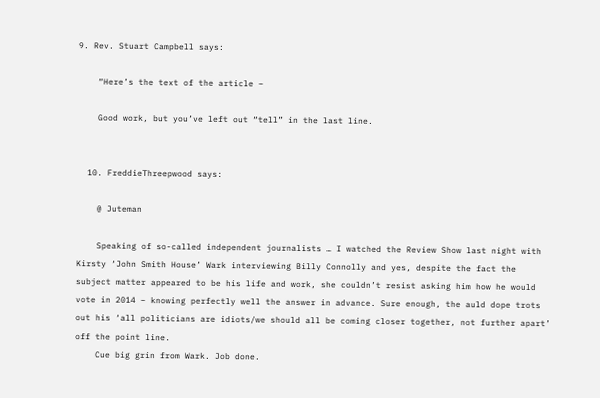9. Rev. Stuart Campbell says:

    “Here’s the text of the article –

    Good work, but you’ve left out “tell” in the last line.


  10. FreddieThreepwood says:

    @ Juteman

    Speaking of so-called independent journalists … I watched the Review Show last night with Kirsty ‘John Smith House’ Wark interviewing Billy Connolly and yes, despite the fact the subject matter appeared to be his life and work, she couldn’t resist asking him how he would vote in 2014 – knowing perfectly well the answer in advance. Sure enough, the auld dope trots out his ‘all politicians are idiots/we should all be coming closer together, not further apart’ off the point line.
    Cue big grin from Wark. Job done.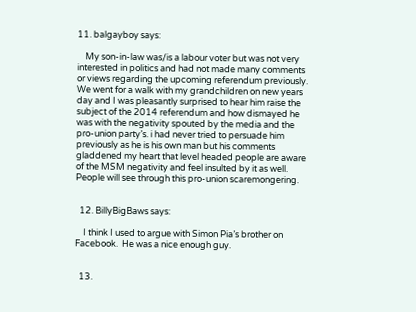11. balgayboy says:

    My son-in-law was/is a labour voter but was not very interested in politics and had not made many comments or views regarding the upcoming referendum previously. We went for a walk with my grandchildren on new years day and I was pleasantly surprised to hear him raise the subject of the 2014 referendum and how dismayed he was with the negativity spouted by the media and the pro-union party’s. i had never tried to persuade him previously as he is his own man but his comments gladdened my heart that level headed people are aware of the MSM negativity and feel insulted by it as well. People will see through this pro-union scaremongering.


  12. BillyBigBaws says:

    I think I used to argue with Simon Pia’s brother on Facebook.  He was a nice enough guy.


  13.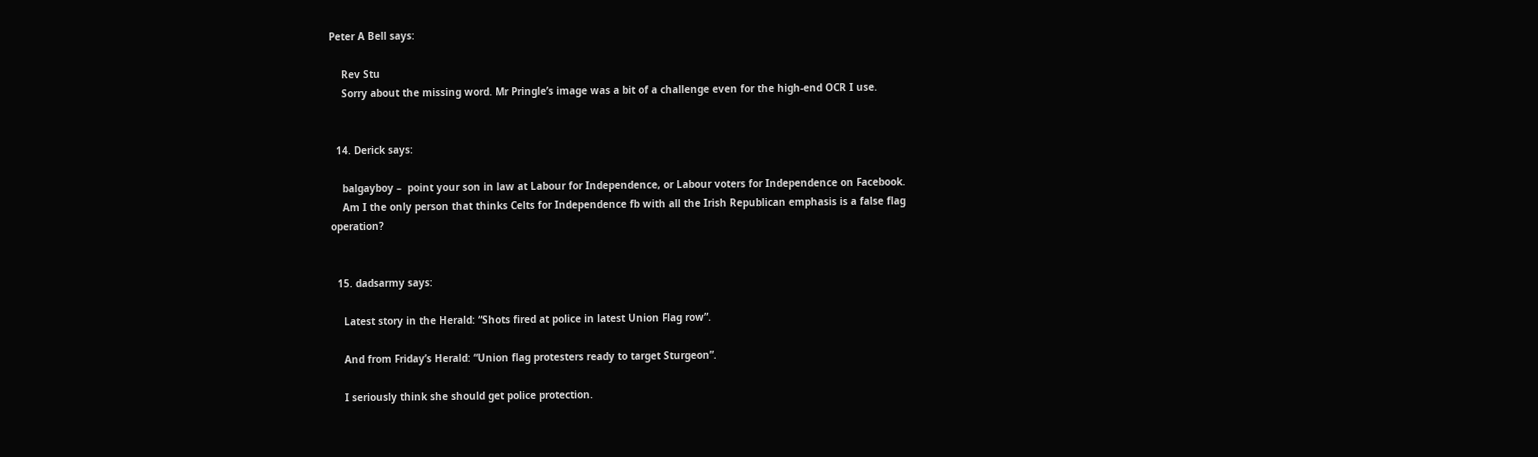Peter A Bell says:

    Rev Stu
    Sorry about the missing word. Mr Pringle’s image was a bit of a challenge even for the high-end OCR I use.


  14. Derick says:

    balgayboy –  point your son in law at Labour for Independence, or Labour voters for Independence on Facebook.
    Am I the only person that thinks Celts for Independence fb with all the Irish Republican emphasis is a false flag operation?


  15. dadsarmy says:

    Latest story in the Herald: “Shots fired at police in latest Union Flag row”.

    And from Friday’s Herald: “Union flag protesters ready to target Sturgeon”.

    I seriously think she should get police protection.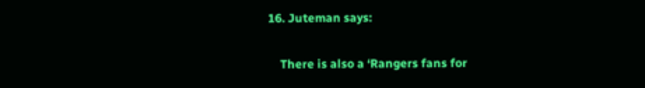16. Juteman says:

    There is also a ‘Rangers fans for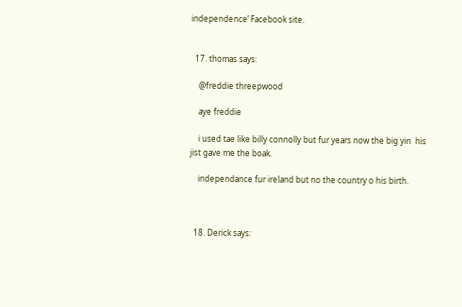independence’ Facebook site.


  17. thomas says:

    @freddie threepwood

    aye freddie

    i used tae like billy connolly but fur years now the big yin  his jist gave me the boak.

    independance fur ireland but no the country o his birth.



  18. Derick says: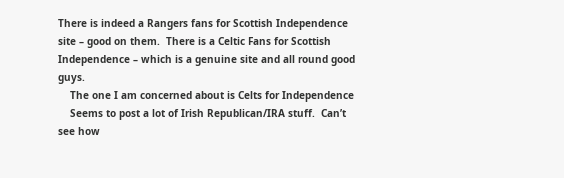There is indeed a Rangers fans for Scottish Independence site – good on them.  There is a Celtic Fans for Scottish Independence – which is a genuine site and all round good guys.
    The one I am concerned about is Celts for Independence
    Seems to post a lot of Irish Republican/IRA stuff.  Can’t see how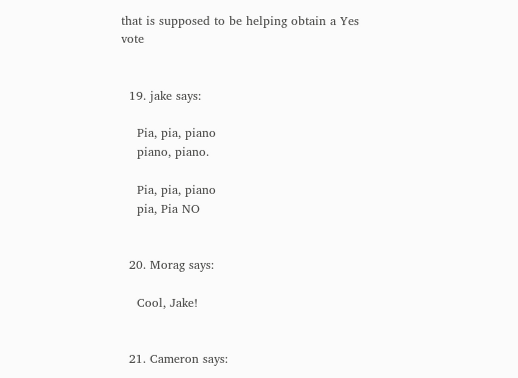that is supposed to be helping obtain a Yes vote


  19. jake says:

    Pia, pia, piano
    piano, piano.

    Pia, pia, piano
    pia, Pia NO


  20. Morag says:

    Cool, Jake!


  21. Cameron says: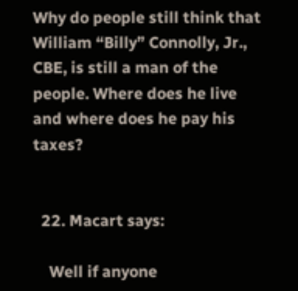Why do people still think that William “Billy” Connolly, Jr., CBE, is still a man of the people. Where does he live and where does he pay his taxes?


  22. Macart says:

    Well if anyone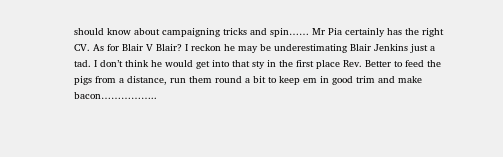should know about campaigning tricks and spin…… Mr Pia certainly has the right CV. As for Blair V Blair? I reckon he may be underestimating Blair Jenkins just a tad. I don’t think he would get into that sty in the first place Rev. Better to feed the pigs from a distance, run them round a bit to keep em in good trim and make bacon……………..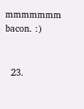mmmmmmm bacon. :)


  23.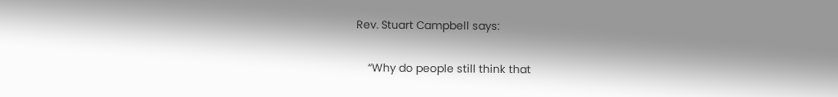Rev. Stuart Campbell says:

    “Why do people still think that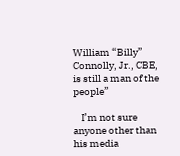William “Billy” Connolly, Jr., CBE, is still a man of the people”

    I’m not sure anyone other than his media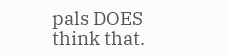pals DOES think that.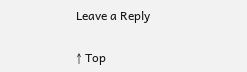Leave a Reply

↑ Top